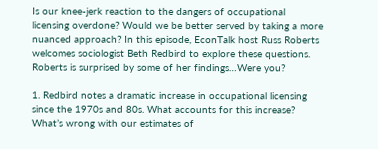Is our knee-jerk reaction to the dangers of occupational licensing overdone? Would we be better served by taking a more nuanced approach? In this episode, EconTalk host Russ Roberts welcomes sociologist Beth Redbird to explore these questions. Roberts is surprised by some of her findings…Were you?

1. Redbird notes a dramatic increase in occupational licensing since the 1970s and 80s. What accounts for this increase? What’s wrong with our estimates of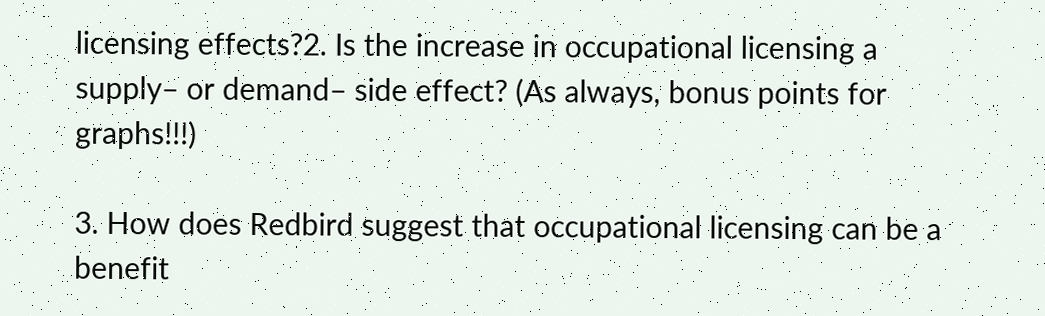licensing effects?2. Is the increase in occupational licensing a supply– or demand– side effect? (As always, bonus points for graphs!!!)

3. How does Redbird suggest that occupational licensing can be a benefit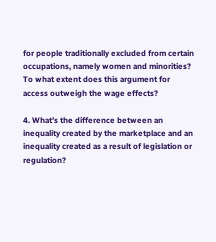for people traditionally excluded from certain occupations, namely women and minorities? To what extent does this argument for access outweigh the wage effects?

4. What’s the difference between an inequality created by the marketplace and an inequality created as a result of legislation or regulation?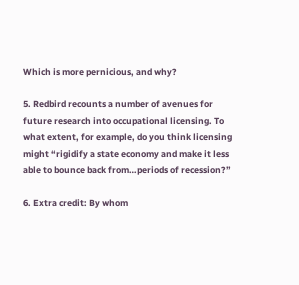Which is more pernicious, and why?

5. Redbird recounts a number of avenues for future research into occupational licensing. To what extent, for example, do you think licensing might “rigidify a state economy and make it less able to bounce back from…periods of recession?”

6. Extra credit: By whom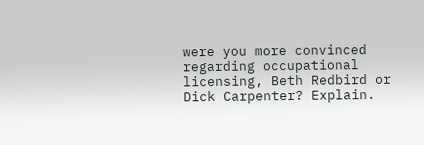were you more convinced regarding occupational licensing, Beth Redbird or Dick Carpenter? Explain.